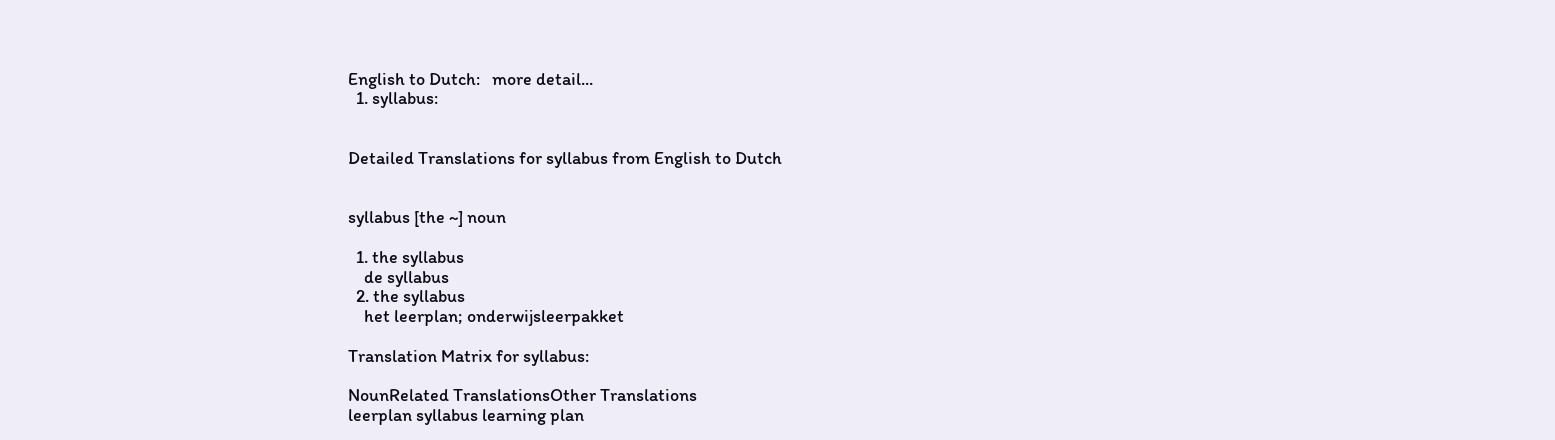English to Dutch:   more detail...
  1. syllabus:


Detailed Translations for syllabus from English to Dutch


syllabus [the ~] noun

  1. the syllabus
    de syllabus
  2. the syllabus
    het leerplan; onderwijsleerpakket

Translation Matrix for syllabus:

NounRelated TranslationsOther Translations
leerplan syllabus learning plan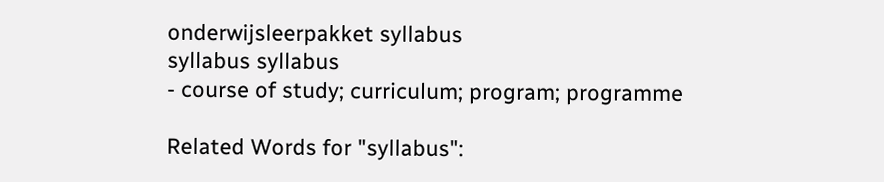onderwijsleerpakket syllabus
syllabus syllabus
- course of study; curriculum; program; programme

Related Words for "syllabus":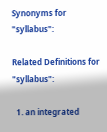Synonyms for "syllabus":

Related Definitions for "syllabus":

  1. an integrated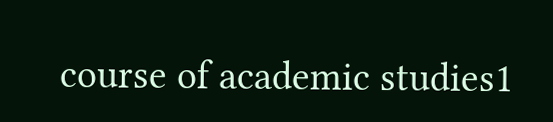course of academic studies1